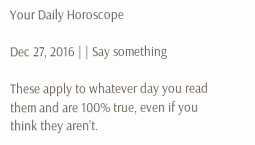Your Daily Horoscope

Dec 27, 2016 | | Say something

These apply to whatever day you read them and are 100% true, even if you think they aren’t.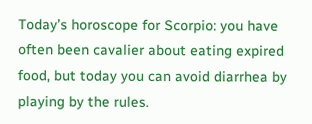Today’s horoscope for Scorpio: you have often been cavalier about eating expired food, but today you can avoid diarrhea by playing by the rules.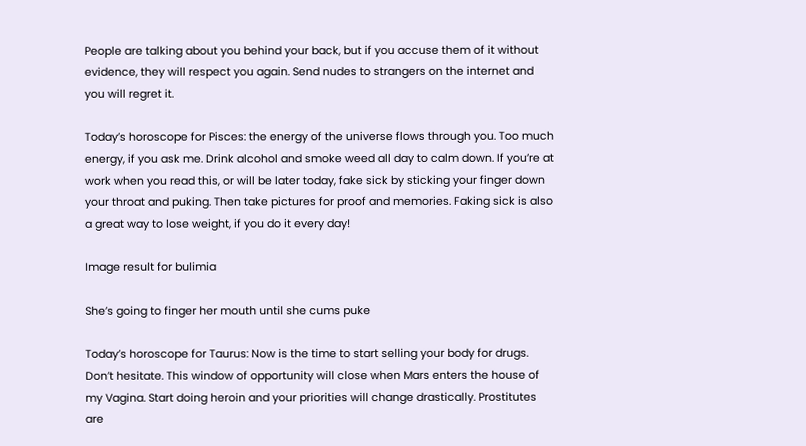People are talking about you behind your back, but if you accuse them of it without evidence, they will respect you again. Send nudes to strangers on the internet and you will regret it.

Today’s horoscope for Pisces: the energy of the universe flows through you. Too much energy, if you ask me. Drink alcohol and smoke weed all day to calm down. If you’re at work when you read this, or will be later today, fake sick by sticking your finger down your throat and puking. Then take pictures for proof and memories. Faking sick is also a great way to lose weight, if you do it every day!

Image result for bulimia

She’s going to finger her mouth until she cums puke

Today’s horoscope for Taurus: Now is the time to start selling your body for drugs. Don’t hesitate. This window of opportunity will close when Mars enters the house of my Vagina. Start doing heroin and your priorities will change drastically. Prostitutes are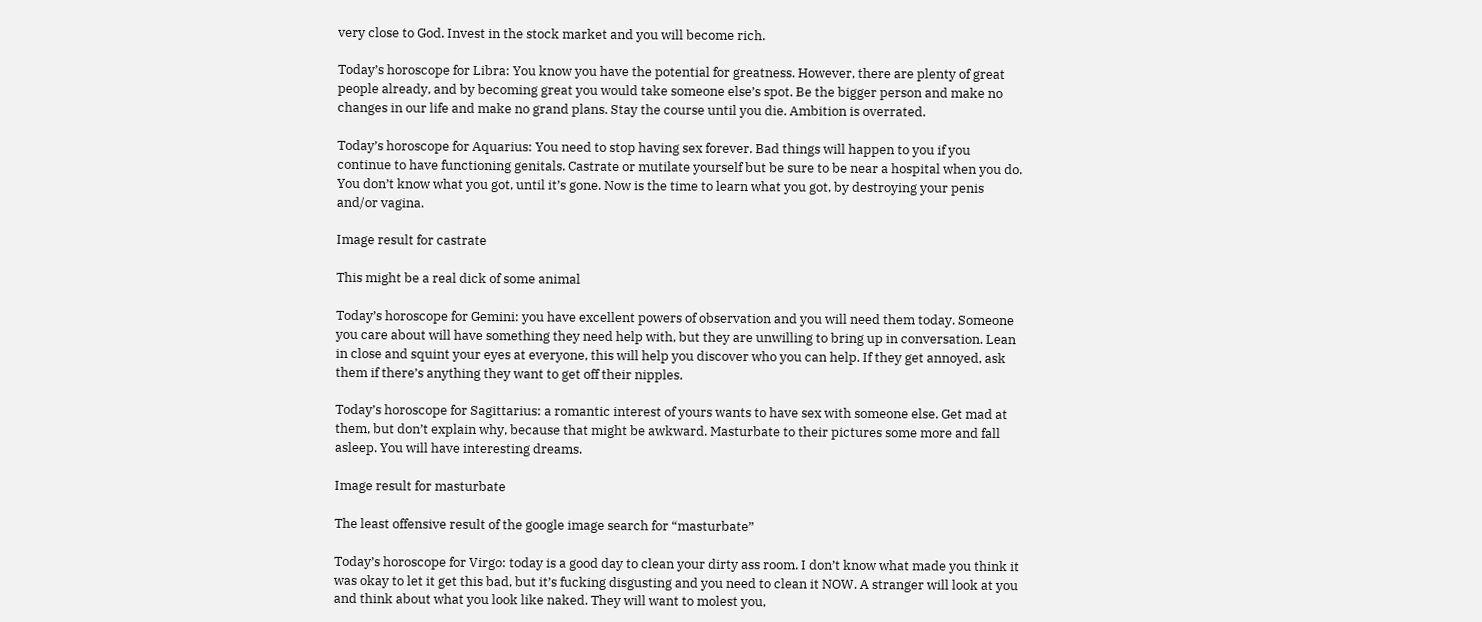very close to God. Invest in the stock market and you will become rich.

Today’s horoscope for Libra: You know you have the potential for greatness. However, there are plenty of great people already, and by becoming great you would take someone else’s spot. Be the bigger person and make no changes in our life and make no grand plans. Stay the course until you die. Ambition is overrated.

Today’s horoscope for Aquarius: You need to stop having sex forever. Bad things will happen to you if you continue to have functioning genitals. Castrate or mutilate yourself but be sure to be near a hospital when you do. You don’t know what you got, until it’s gone. Now is the time to learn what you got, by destroying your penis and/or vagina.

Image result for castrate

This might be a real dick of some animal

Today’s horoscope for Gemini: you have excellent powers of observation and you will need them today. Someone you care about will have something they need help with, but they are unwilling to bring up in conversation. Lean in close and squint your eyes at everyone, this will help you discover who you can help. If they get annoyed, ask them if there’s anything they want to get off their nipples.

Today’s horoscope for Sagittarius: a romantic interest of yours wants to have sex with someone else. Get mad at them, but don’t explain why, because that might be awkward. Masturbate to their pictures some more and fall asleep. You will have interesting dreams.

Image result for masturbate

The least offensive result of the google image search for “masturbate”

Today’s horoscope for Virgo: today is a good day to clean your dirty ass room. I don’t know what made you think it was okay to let it get this bad, but it’s fucking disgusting and you need to clean it NOW. A stranger will look at you and think about what you look like naked. They will want to molest you,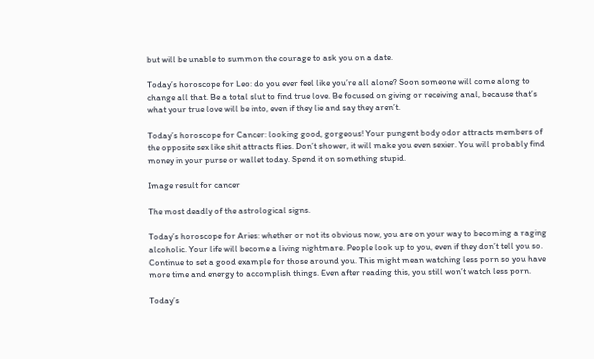but will be unable to summon the courage to ask you on a date.

Today’s horoscope for Leo: do you ever feel like you’re all alone? Soon someone will come along to change all that. Be a total slut to find true love. Be focused on giving or receiving anal, because that’s what your true love will be into, even if they lie and say they aren’t.

Today’s horoscope for Cancer: looking good, gorgeous! Your pungent body odor attracts members of the opposite sex like shit attracts flies. Don’t shower, it will make you even sexier. You will probably find money in your purse or wallet today. Spend it on something stupid.

Image result for cancer

The most deadly of the astrological signs.

Today’s horoscope for Aries: whether or not its obvious now, you are on your way to becoming a raging alcoholic. Your life will become a living nightmare. People look up to you, even if they don’t tell you so. Continue to set a good example for those around you. This might mean watching less porn so you have more time and energy to accomplish things. Even after reading this, you still won’t watch less porn.

Today’s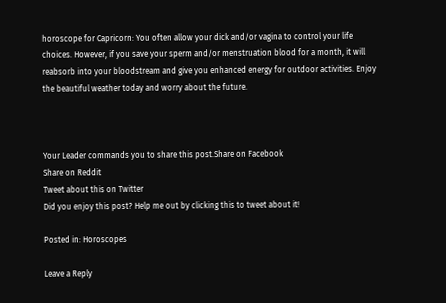horoscope for Capricorn: You often allow your dick and/or vagina to control your life choices. However, if you save your sperm and/or menstruation blood for a month, it will reabsorb into your bloodstream and give you enhanced energy for outdoor activities. Enjoy the beautiful weather today and worry about the future.



Your Leader commands you to share this post.Share on Facebook
Share on Reddit
Tweet about this on Twitter
Did you enjoy this post? Help me out by clicking this to tweet about it!

Posted in: Horoscopes

Leave a Reply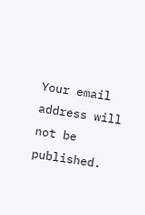Your email address will not be published.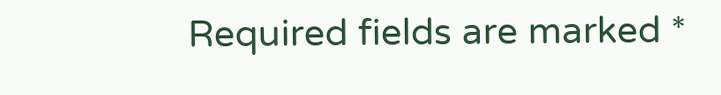Required fields are marked *